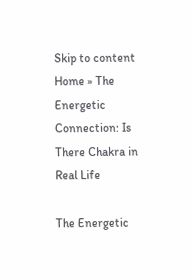Skip to content
Home » The Energetic Connection: Is There Chakra in Real Life

The Energetic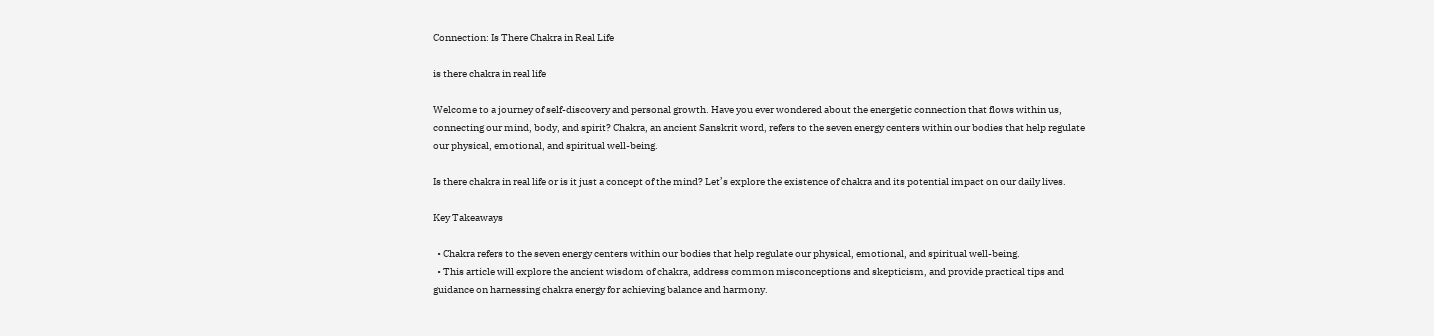Connection: Is There Chakra in Real Life

is there chakra in real life

Welcome to a journey of self-discovery and personal growth. Have you ever wondered about the energetic connection that flows within us, connecting our mind, body, and spirit? Chakra, an ancient Sanskrit word, refers to the seven energy centers within our bodies that help regulate our physical, emotional, and spiritual well-being.

Is there chakra in real life or is it just a concept of the mind? Let’s explore the existence of chakra and its potential impact on our daily lives.

Key Takeaways

  • Chakra refers to the seven energy centers within our bodies that help regulate our physical, emotional, and spiritual well-being.
  • This article will explore the ancient wisdom of chakra, address common misconceptions and skepticism, and provide practical tips and guidance on harnessing chakra energy for achieving balance and harmony.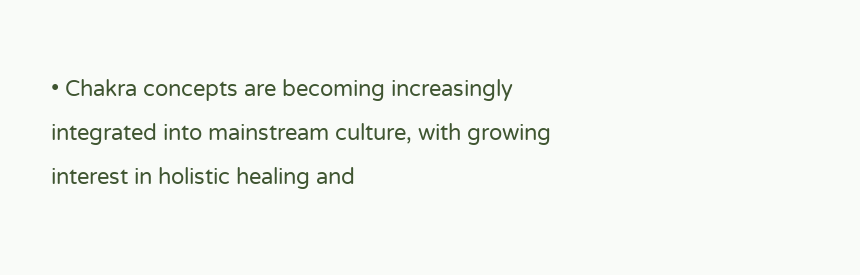• Chakra concepts are becoming increasingly integrated into mainstream culture, with growing interest in holistic healing and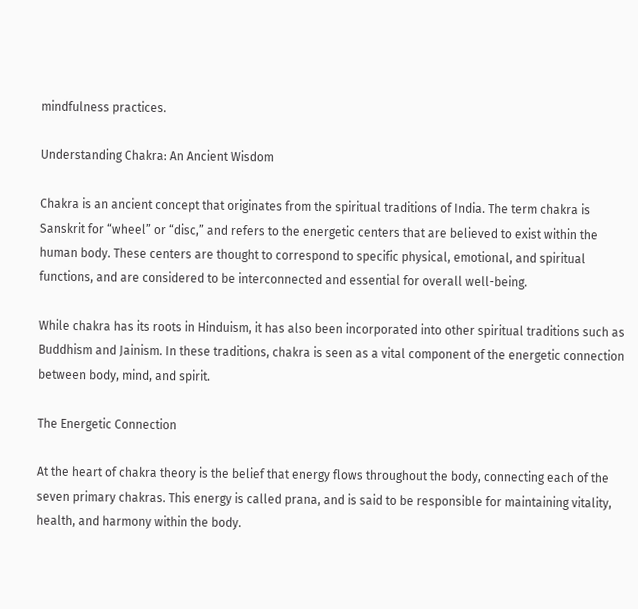mindfulness practices.

Understanding Chakra: An Ancient Wisdom

Chakra is an ancient concept that originates from the spiritual traditions of India. The term chakra is Sanskrit for “wheel” or “disc,” and refers to the energetic centers that are believed to exist within the human body. These centers are thought to correspond to specific physical, emotional, and spiritual functions, and are considered to be interconnected and essential for overall well-being.

While chakra has its roots in Hinduism, it has also been incorporated into other spiritual traditions such as Buddhism and Jainism. In these traditions, chakra is seen as a vital component of the energetic connection between body, mind, and spirit.

The Energetic Connection

At the heart of chakra theory is the belief that energy flows throughout the body, connecting each of the seven primary chakras. This energy is called prana, and is said to be responsible for maintaining vitality, health, and harmony within the body.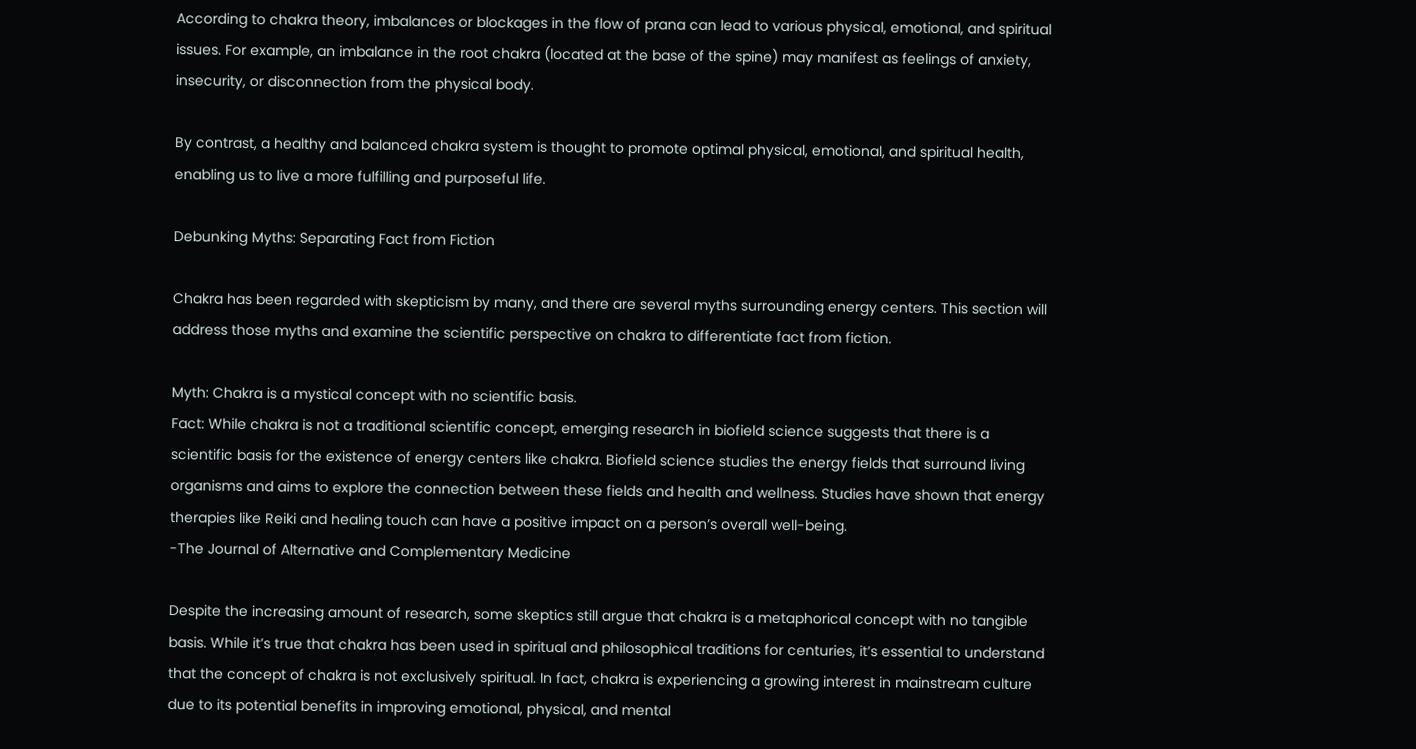According to chakra theory, imbalances or blockages in the flow of prana can lead to various physical, emotional, and spiritual issues. For example, an imbalance in the root chakra (located at the base of the spine) may manifest as feelings of anxiety, insecurity, or disconnection from the physical body.

By contrast, a healthy and balanced chakra system is thought to promote optimal physical, emotional, and spiritual health, enabling us to live a more fulfilling and purposeful life.

Debunking Myths: Separating Fact from Fiction

Chakra has been regarded with skepticism by many, and there are several myths surrounding energy centers. This section will address those myths and examine the scientific perspective on chakra to differentiate fact from fiction.

Myth: Chakra is a mystical concept with no scientific basis.
Fact: While chakra is not a traditional scientific concept, emerging research in biofield science suggests that there is a scientific basis for the existence of energy centers like chakra. Biofield science studies the energy fields that surround living organisms and aims to explore the connection between these fields and health and wellness. Studies have shown that energy therapies like Reiki and healing touch can have a positive impact on a person’s overall well-being.
-The Journal of Alternative and Complementary Medicine

Despite the increasing amount of research, some skeptics still argue that chakra is a metaphorical concept with no tangible basis. While it’s true that chakra has been used in spiritual and philosophical traditions for centuries, it’s essential to understand that the concept of chakra is not exclusively spiritual. In fact, chakra is experiencing a growing interest in mainstream culture due to its potential benefits in improving emotional, physical, and mental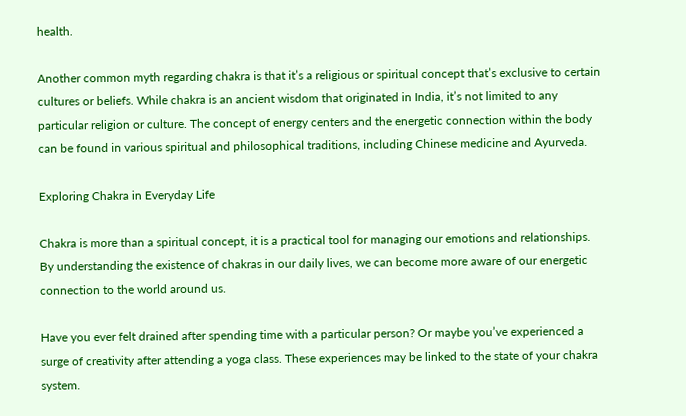health.

Another common myth regarding chakra is that it’s a religious or spiritual concept that’s exclusive to certain cultures or beliefs. While chakra is an ancient wisdom that originated in India, it’s not limited to any particular religion or culture. The concept of energy centers and the energetic connection within the body can be found in various spiritual and philosophical traditions, including Chinese medicine and Ayurveda.

Exploring Chakra in Everyday Life

Chakra is more than a spiritual concept, it is a practical tool for managing our emotions and relationships. By understanding the existence of chakras in our daily lives, we can become more aware of our energetic connection to the world around us.

Have you ever felt drained after spending time with a particular person? Or maybe you’ve experienced a surge of creativity after attending a yoga class. These experiences may be linked to the state of your chakra system.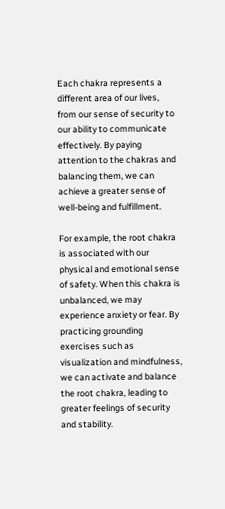Each chakra represents a different area of our lives, from our sense of security to our ability to communicate effectively. By paying attention to the chakras and balancing them, we can achieve a greater sense of well-being and fulfillment.

For example, the root chakra is associated with our physical and emotional sense of safety. When this chakra is unbalanced, we may experience anxiety or fear. By practicing grounding exercises such as visualization and mindfulness, we can activate and balance the root chakra, leading to greater feelings of security and stability.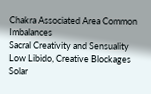Chakra Associated Area Common Imbalances
Sacral Creativity and Sensuality Low Libido, Creative Blockages
Solar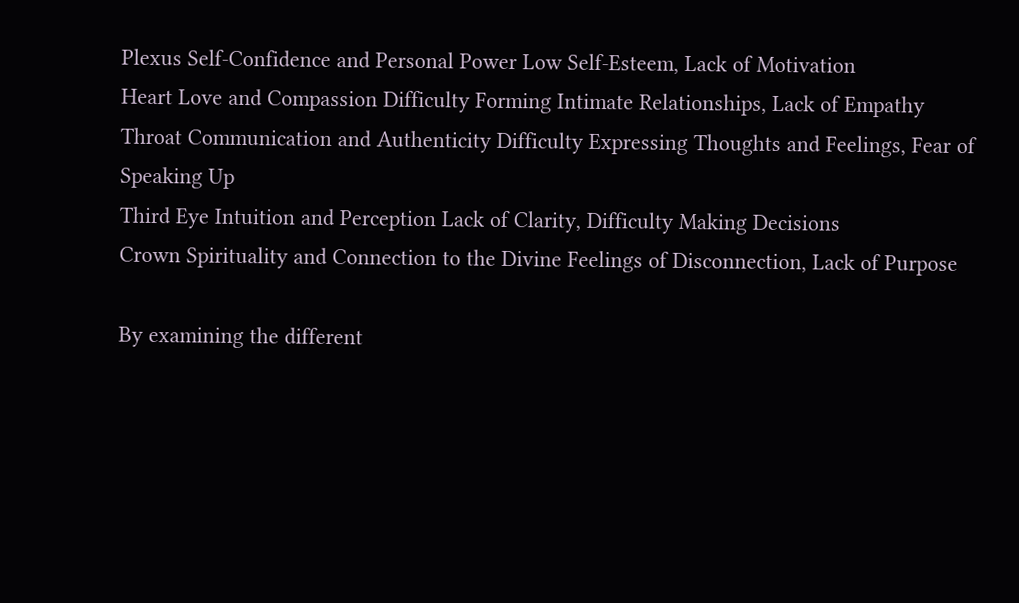Plexus Self-Confidence and Personal Power Low Self-Esteem, Lack of Motivation
Heart Love and Compassion Difficulty Forming Intimate Relationships, Lack of Empathy
Throat Communication and Authenticity Difficulty Expressing Thoughts and Feelings, Fear of Speaking Up
Third Eye Intuition and Perception Lack of Clarity, Difficulty Making Decisions
Crown Spirituality and Connection to the Divine Feelings of Disconnection, Lack of Purpose

By examining the different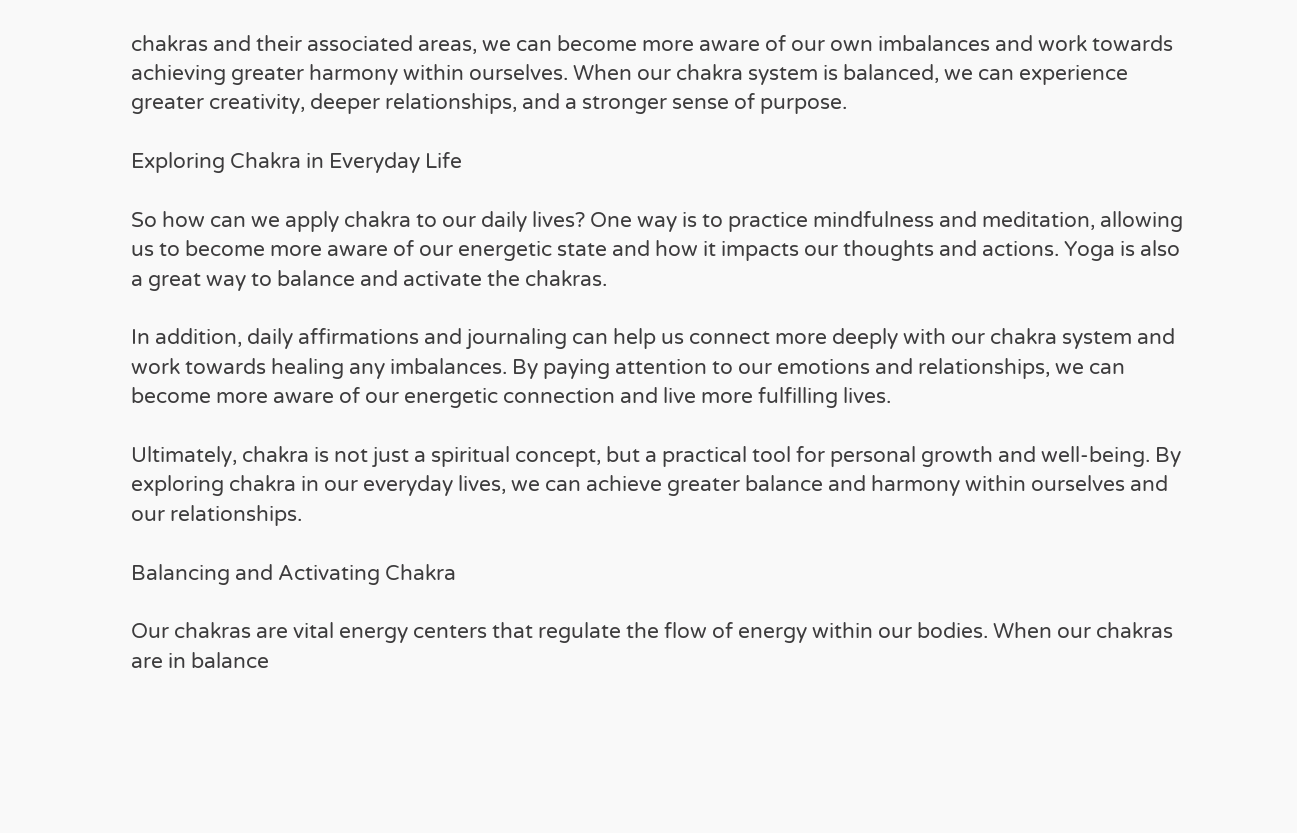chakras and their associated areas, we can become more aware of our own imbalances and work towards achieving greater harmony within ourselves. When our chakra system is balanced, we can experience greater creativity, deeper relationships, and a stronger sense of purpose.

Exploring Chakra in Everyday Life

So how can we apply chakra to our daily lives? One way is to practice mindfulness and meditation, allowing us to become more aware of our energetic state and how it impacts our thoughts and actions. Yoga is also a great way to balance and activate the chakras.

In addition, daily affirmations and journaling can help us connect more deeply with our chakra system and work towards healing any imbalances. By paying attention to our emotions and relationships, we can become more aware of our energetic connection and live more fulfilling lives.

Ultimately, chakra is not just a spiritual concept, but a practical tool for personal growth and well-being. By exploring chakra in our everyday lives, we can achieve greater balance and harmony within ourselves and our relationships.

Balancing and Activating Chakra

Our chakras are vital energy centers that regulate the flow of energy within our bodies. When our chakras are in balance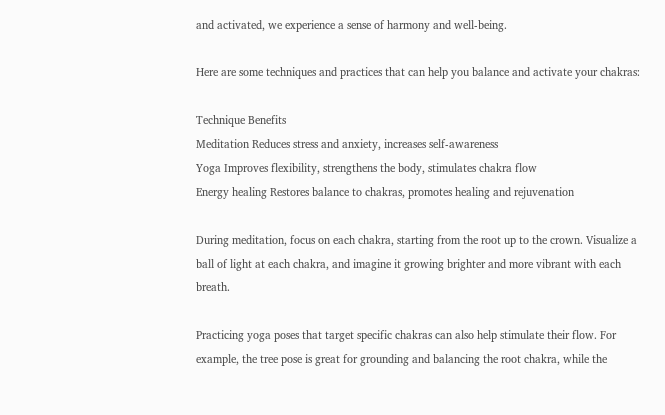and activated, we experience a sense of harmony and well-being.

Here are some techniques and practices that can help you balance and activate your chakras:

Technique Benefits
Meditation Reduces stress and anxiety, increases self-awareness
Yoga Improves flexibility, strengthens the body, stimulates chakra flow
Energy healing Restores balance to chakras, promotes healing and rejuvenation

During meditation, focus on each chakra, starting from the root up to the crown. Visualize a ball of light at each chakra, and imagine it growing brighter and more vibrant with each breath.

Practicing yoga poses that target specific chakras can also help stimulate their flow. For example, the tree pose is great for grounding and balancing the root chakra, while the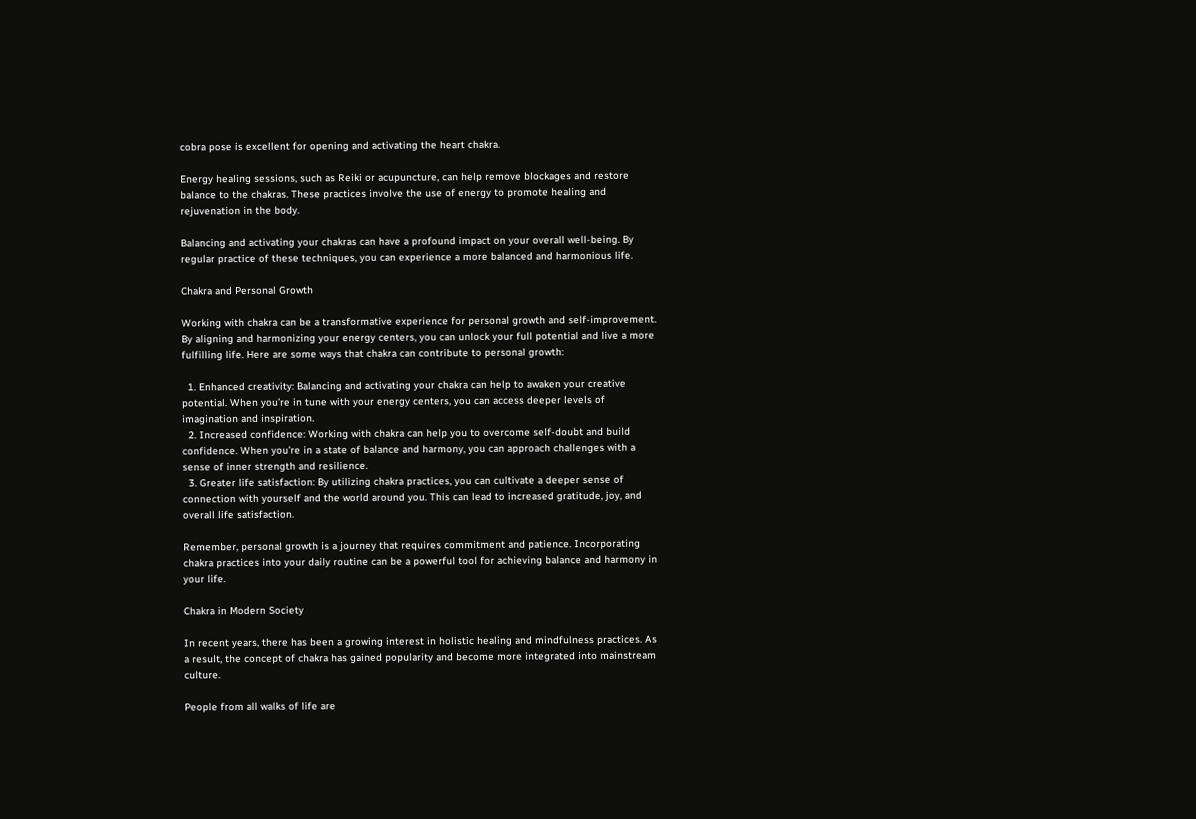cobra pose is excellent for opening and activating the heart chakra.

Energy healing sessions, such as Reiki or acupuncture, can help remove blockages and restore balance to the chakras. These practices involve the use of energy to promote healing and rejuvenation in the body.

Balancing and activating your chakras can have a profound impact on your overall well-being. By regular practice of these techniques, you can experience a more balanced and harmonious life.

Chakra and Personal Growth

Working with chakra can be a transformative experience for personal growth and self-improvement. By aligning and harmonizing your energy centers, you can unlock your full potential and live a more fulfilling life. Here are some ways that chakra can contribute to personal growth:

  1. Enhanced creativity: Balancing and activating your chakra can help to awaken your creative potential. When you’re in tune with your energy centers, you can access deeper levels of imagination and inspiration.
  2. Increased confidence: Working with chakra can help you to overcome self-doubt and build confidence. When you’re in a state of balance and harmony, you can approach challenges with a sense of inner strength and resilience.
  3. Greater life satisfaction: By utilizing chakra practices, you can cultivate a deeper sense of connection with yourself and the world around you. This can lead to increased gratitude, joy, and overall life satisfaction.

Remember, personal growth is a journey that requires commitment and patience. Incorporating chakra practices into your daily routine can be a powerful tool for achieving balance and harmony in your life.

Chakra in Modern Society

In recent years, there has been a growing interest in holistic healing and mindfulness practices. As a result, the concept of chakra has gained popularity and become more integrated into mainstream culture.

People from all walks of life are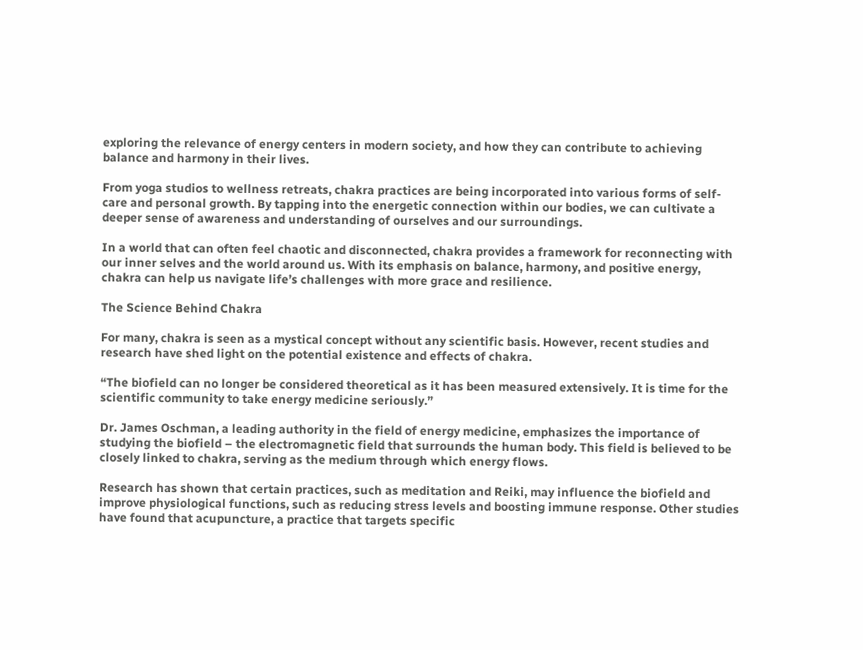exploring the relevance of energy centers in modern society, and how they can contribute to achieving balance and harmony in their lives.

From yoga studios to wellness retreats, chakra practices are being incorporated into various forms of self-care and personal growth. By tapping into the energetic connection within our bodies, we can cultivate a deeper sense of awareness and understanding of ourselves and our surroundings.

In a world that can often feel chaotic and disconnected, chakra provides a framework for reconnecting with our inner selves and the world around us. With its emphasis on balance, harmony, and positive energy, chakra can help us navigate life’s challenges with more grace and resilience.

The Science Behind Chakra

For many, chakra is seen as a mystical concept without any scientific basis. However, recent studies and research have shed light on the potential existence and effects of chakra.

“The biofield can no longer be considered theoretical as it has been measured extensively. It is time for the scientific community to take energy medicine seriously.”

Dr. James Oschman, a leading authority in the field of energy medicine, emphasizes the importance of studying the biofield – the electromagnetic field that surrounds the human body. This field is believed to be closely linked to chakra, serving as the medium through which energy flows.

Research has shown that certain practices, such as meditation and Reiki, may influence the biofield and improve physiological functions, such as reducing stress levels and boosting immune response. Other studies have found that acupuncture, a practice that targets specific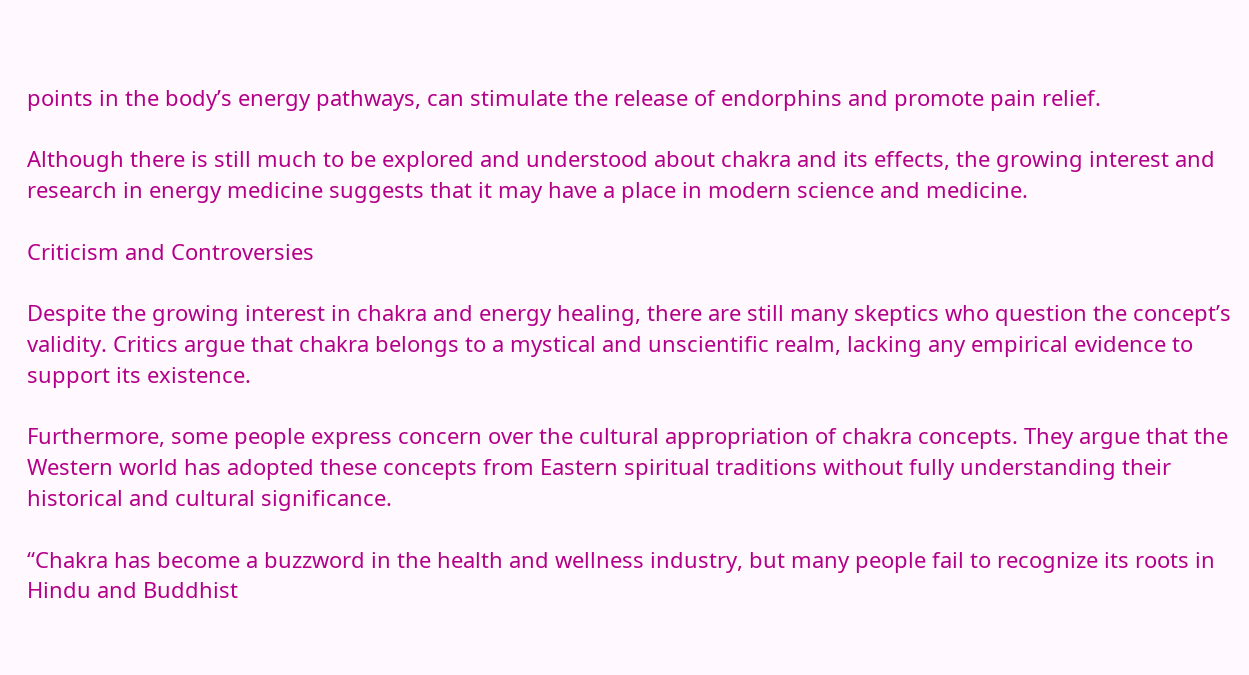points in the body’s energy pathways, can stimulate the release of endorphins and promote pain relief.

Although there is still much to be explored and understood about chakra and its effects, the growing interest and research in energy medicine suggests that it may have a place in modern science and medicine.

Criticism and Controversies

Despite the growing interest in chakra and energy healing, there are still many skeptics who question the concept’s validity. Critics argue that chakra belongs to a mystical and unscientific realm, lacking any empirical evidence to support its existence.

Furthermore, some people express concern over the cultural appropriation of chakra concepts. They argue that the Western world has adopted these concepts from Eastern spiritual traditions without fully understanding their historical and cultural significance.

“Chakra has become a buzzword in the health and wellness industry, but many people fail to recognize its roots in Hindu and Buddhist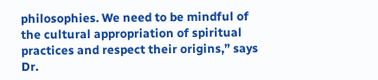philosophies. We need to be mindful of the cultural appropriation of spiritual practices and respect their origins,” says Dr.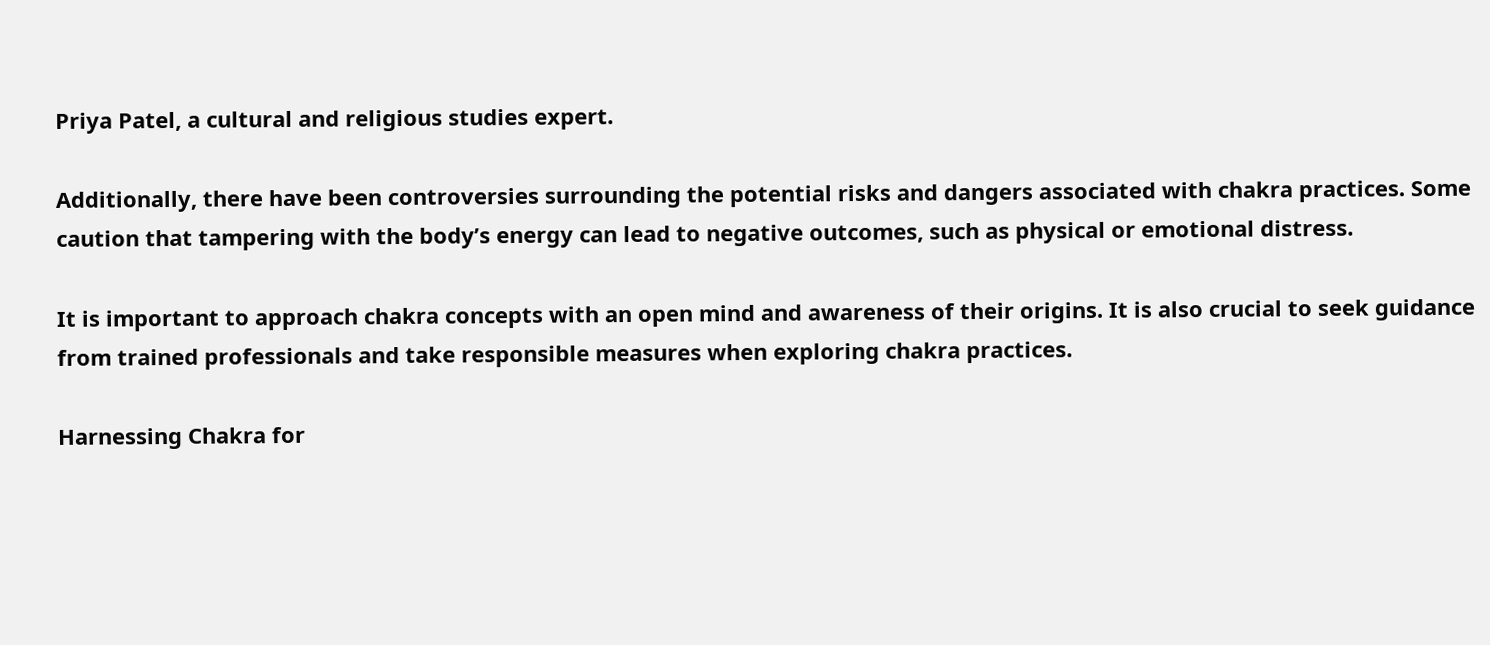Priya Patel, a cultural and religious studies expert.

Additionally, there have been controversies surrounding the potential risks and dangers associated with chakra practices. Some caution that tampering with the body’s energy can lead to negative outcomes, such as physical or emotional distress.

It is important to approach chakra concepts with an open mind and awareness of their origins. It is also crucial to seek guidance from trained professionals and take responsible measures when exploring chakra practices.

Harnessing Chakra for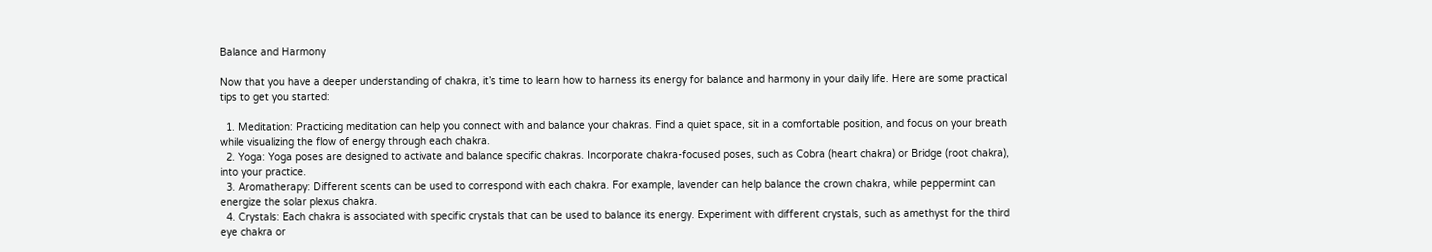Balance and Harmony

Now that you have a deeper understanding of chakra, it’s time to learn how to harness its energy for balance and harmony in your daily life. Here are some practical tips to get you started:

  1. Meditation: Practicing meditation can help you connect with and balance your chakras. Find a quiet space, sit in a comfortable position, and focus on your breath while visualizing the flow of energy through each chakra.
  2. Yoga: Yoga poses are designed to activate and balance specific chakras. Incorporate chakra-focused poses, such as Cobra (heart chakra) or Bridge (root chakra), into your practice.
  3. Aromatherapy: Different scents can be used to correspond with each chakra. For example, lavender can help balance the crown chakra, while peppermint can energize the solar plexus chakra.
  4. Crystals: Each chakra is associated with specific crystals that can be used to balance its energy. Experiment with different crystals, such as amethyst for the third eye chakra or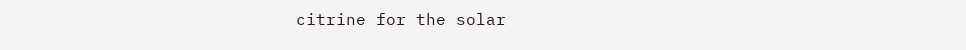citrine for the solar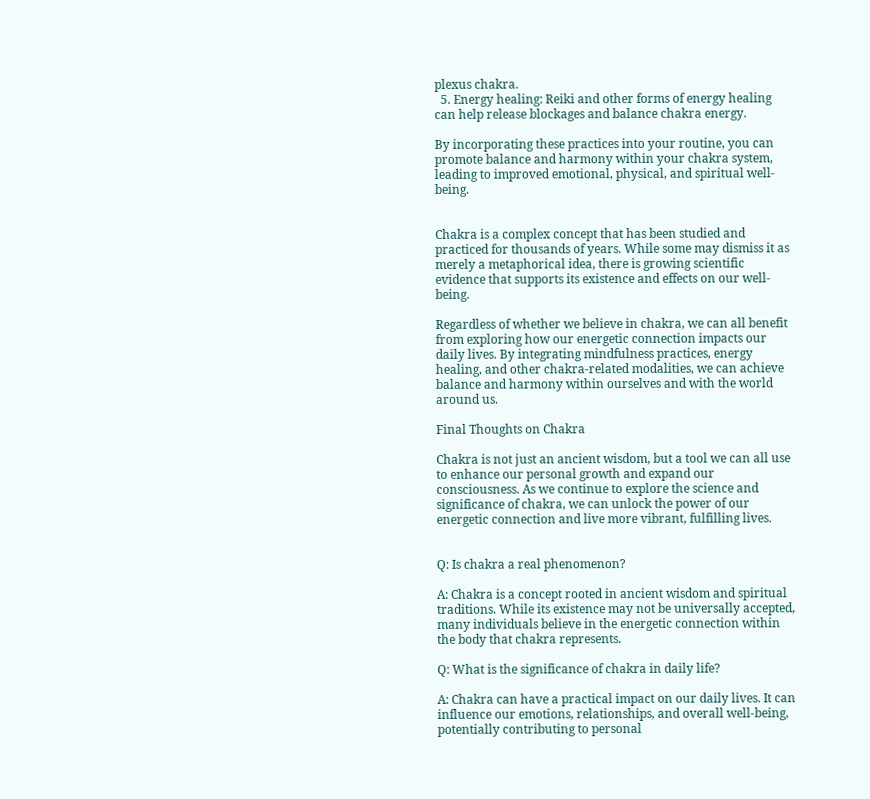plexus chakra.
  5. Energy healing: Reiki and other forms of energy healing can help release blockages and balance chakra energy.

By incorporating these practices into your routine, you can promote balance and harmony within your chakra system, leading to improved emotional, physical, and spiritual well-being.


Chakra is a complex concept that has been studied and practiced for thousands of years. While some may dismiss it as merely a metaphorical idea, there is growing scientific evidence that supports its existence and effects on our well-being.

Regardless of whether we believe in chakra, we can all benefit from exploring how our energetic connection impacts our daily lives. By integrating mindfulness practices, energy healing, and other chakra-related modalities, we can achieve balance and harmony within ourselves and with the world around us.

Final Thoughts on Chakra

Chakra is not just an ancient wisdom, but a tool we can all use to enhance our personal growth and expand our consciousness. As we continue to explore the science and significance of chakra, we can unlock the power of our energetic connection and live more vibrant, fulfilling lives.


Q: Is chakra a real phenomenon?

A: Chakra is a concept rooted in ancient wisdom and spiritual traditions. While its existence may not be universally accepted, many individuals believe in the energetic connection within the body that chakra represents.

Q: What is the significance of chakra in daily life?

A: Chakra can have a practical impact on our daily lives. It can influence our emotions, relationships, and overall well-being, potentially contributing to personal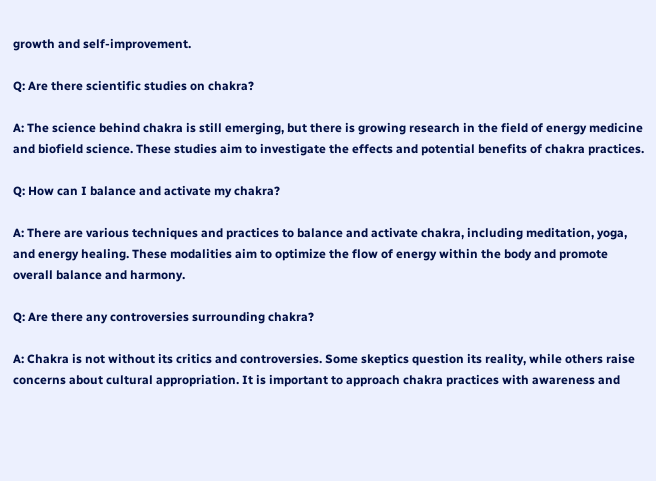growth and self-improvement.

Q: Are there scientific studies on chakra?

A: The science behind chakra is still emerging, but there is growing research in the field of energy medicine and biofield science. These studies aim to investigate the effects and potential benefits of chakra practices.

Q: How can I balance and activate my chakra?

A: There are various techniques and practices to balance and activate chakra, including meditation, yoga, and energy healing. These modalities aim to optimize the flow of energy within the body and promote overall balance and harmony.

Q: Are there any controversies surrounding chakra?

A: Chakra is not without its critics and controversies. Some skeptics question its reality, while others raise concerns about cultural appropriation. It is important to approach chakra practices with awareness and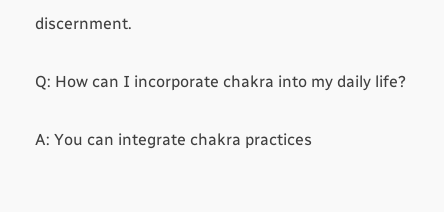discernment.

Q: How can I incorporate chakra into my daily life?

A: You can integrate chakra practices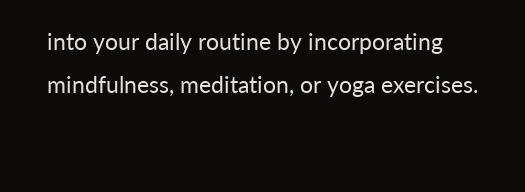into your daily routine by incorporating mindfulness, meditation, or yoga exercises.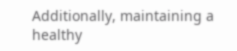Additionally, maintaining a healthy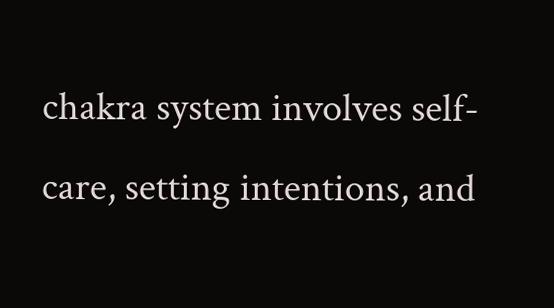chakra system involves self-care, setting intentions, and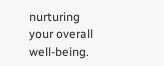nurturing your overall well-being.